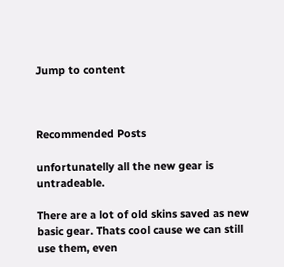Jump to content



Recommended Posts

unfortunatelly all the new gear is untradeable.

There are a lot of old skins saved as new basic gear. Thats cool cause we can still use them, even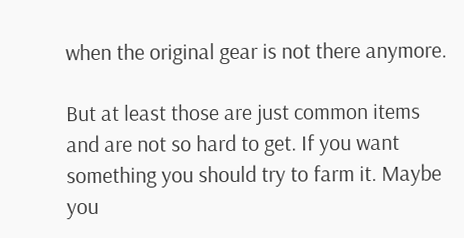when the original gear is not there anymore.

But at least those are just common items and are not so hard to get. If you want something you should try to farm it. Maybe you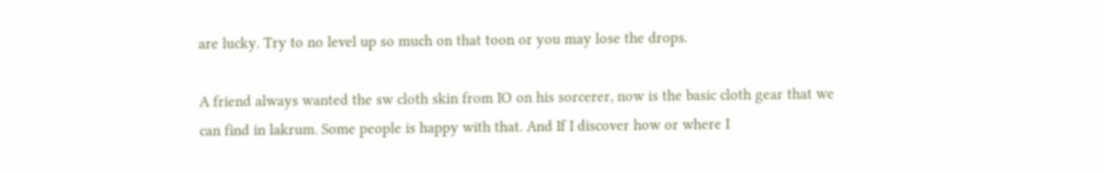are lucky. Try to no level up so much on that toon or you may lose the drops.

A friend always wanted the sw cloth skin from IO on his sorcerer, now is the basic cloth gear that we can find in lakrum. Some people is happy with that. And If I discover how or where I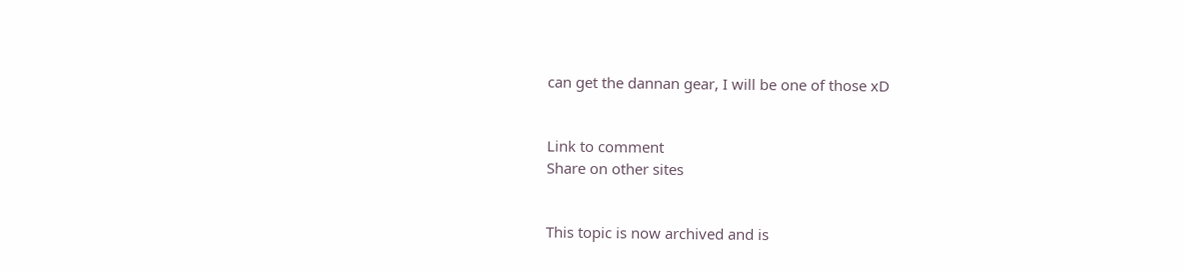can get the dannan gear, I will be one of those xD


Link to comment
Share on other sites


This topic is now archived and is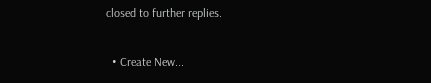closed to further replies.

  • Create New...